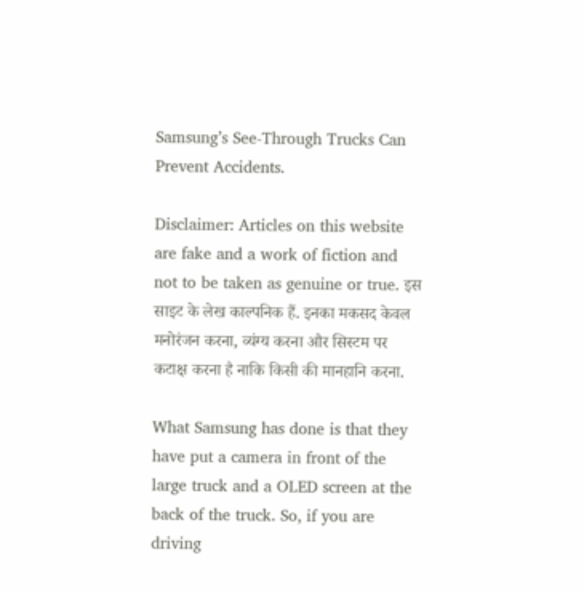Samsung’s See-Through Trucks Can Prevent Accidents.

Disclaimer: Articles on this website are fake and a work of fiction and not to be taken as genuine or true. इस साइट के लेख काल्पनिक हैं. इनका मकसद केवल मनोरंजन करना, व्यंग्य करना और सिस्टम पर कटाक्ष करना है नाकि किसी की मानहानि करना.

What Samsung has done is that they have put a camera in front of the large truck and a OLED screen at the back of the truck. So, if you are driving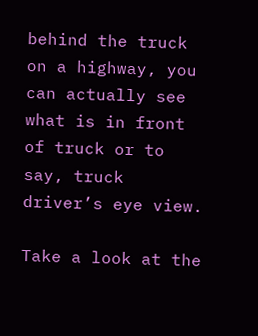behind the truck on a highway, you can actually see what is in front of truck or to say, truck driver’s eye view.

Take a look at the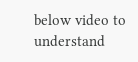below video to understand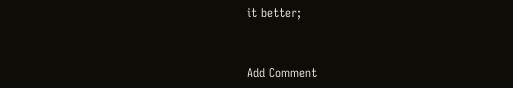it better;


Add Comment